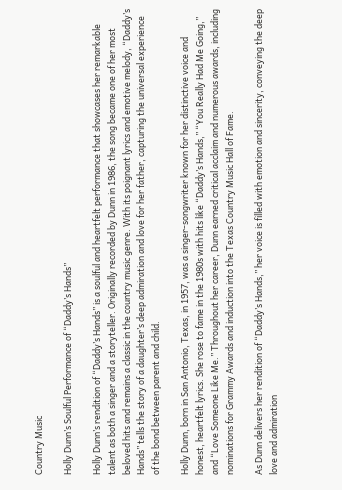Country Music

Holly Dunn’s Soulful Performance of “Daddy’s Hands”

Holly Dunn’s rendition of “Daddy’s Hands” is a soulful and heartfelt performance that showcases her remarkable talent as both a singer and a storyteller. Originally recorded by Dunn in 1986, the song became one of her most beloved hits and remains a classic in the country music genre. With its poignant lyrics and emotive melody, “Daddy’s Hands” tells the story of a daughter’s deep admiration and love for her father, capturing the universal experience of the bond between parent and child.

Holly Dunn, born in San Antonio, Texas, in 1957, was a singer-songwriter known for her distinctive voice and honest, heartfelt lyrics. She rose to fame in the 1980s with hits like “Daddy’s Hands,” “You Really Had Me Going,” and “Love Someone Like Me.” Throughout her career, Dunn earned critical acclaim and numerous awards, including nominations for Grammy Awards and induction into the Texas Country Music Hall of Fame.

As Dunn delivers her rendition of “Daddy’s Hands,” her voice is filled with emotion and sincerity, conveying the deep love and admiration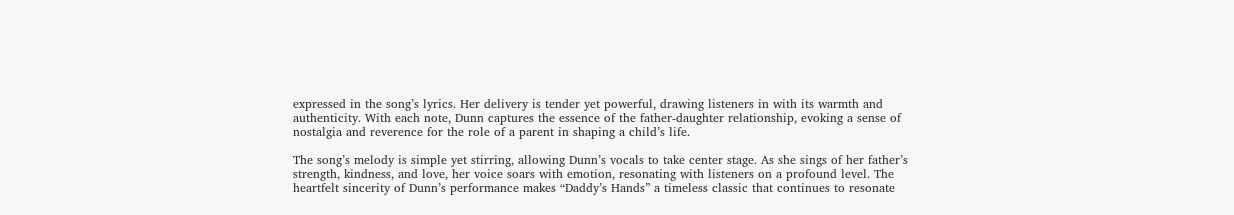expressed in the song’s lyrics. Her delivery is tender yet powerful, drawing listeners in with its warmth and authenticity. With each note, Dunn captures the essence of the father-daughter relationship, evoking a sense of nostalgia and reverence for the role of a parent in shaping a child’s life.

The song’s melody is simple yet stirring, allowing Dunn’s vocals to take center stage. As she sings of her father’s strength, kindness, and love, her voice soars with emotion, resonating with listeners on a profound level. The heartfelt sincerity of Dunn’s performance makes “Daddy’s Hands” a timeless classic that continues to resonate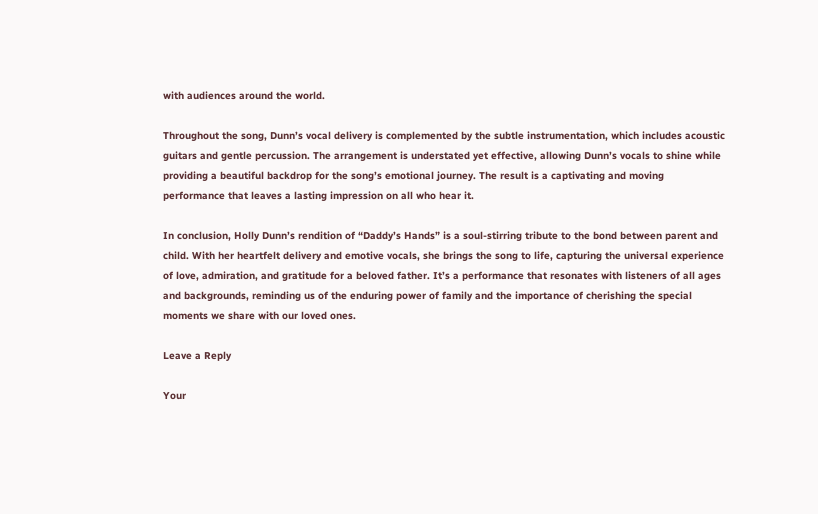with audiences around the world.

Throughout the song, Dunn’s vocal delivery is complemented by the subtle instrumentation, which includes acoustic guitars and gentle percussion. The arrangement is understated yet effective, allowing Dunn’s vocals to shine while providing a beautiful backdrop for the song’s emotional journey. The result is a captivating and moving performance that leaves a lasting impression on all who hear it.

In conclusion, Holly Dunn’s rendition of “Daddy’s Hands” is a soul-stirring tribute to the bond between parent and child. With her heartfelt delivery and emotive vocals, she brings the song to life, capturing the universal experience of love, admiration, and gratitude for a beloved father. It’s a performance that resonates with listeners of all ages and backgrounds, reminding us of the enduring power of family and the importance of cherishing the special moments we share with our loved ones.

Leave a Reply

Your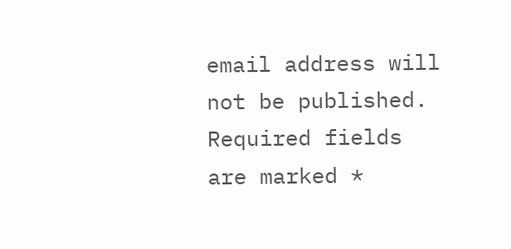email address will not be published. Required fields are marked *